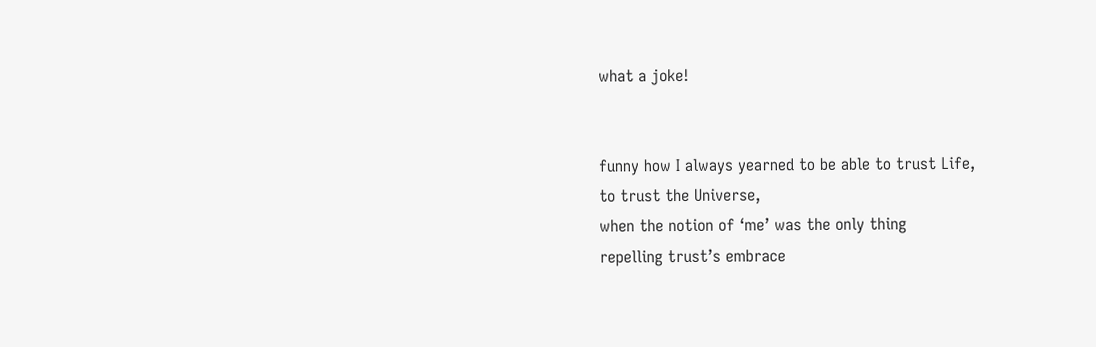what a joke!


funny how I always yearned to be able to trust Life,
to trust the Universe,
when the notion of ‘me’ was the only thing
repelling trust’s embrace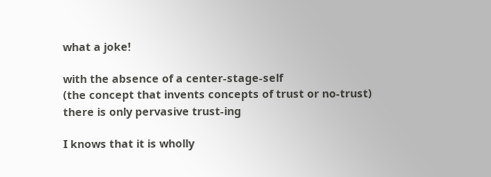what a joke!

with the absence of a center-stage-self
(the concept that invents concepts of trust or no-trust)
there is only pervasive trust-ing

I knows that it is wholly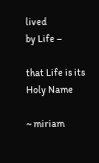lived
by Life –

that Life is its Holy Name

~ miriam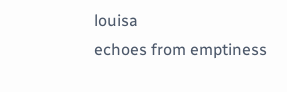louisa
echoes from emptiness